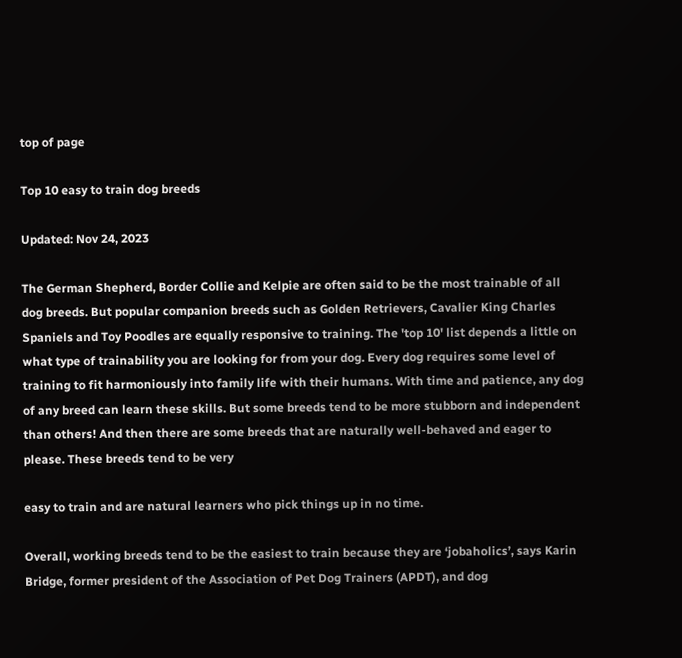top of page

Top 10 easy to train dog breeds

Updated: Nov 24, 2023

The German Shepherd, Border Collie and Kelpie are often said to be the most trainable of all dog breeds. But popular companion breeds such as Golden Retrievers, Cavalier King Charles Spaniels and Toy Poodles are equally responsive to training. The 'top 10' list depends a little on what type of trainability you are looking for from your dog. Every dog requires some level of training to fit harmoniously into family life with their humans. With time and patience, any dog of any breed can learn these skills. But some breeds tend to be more stubborn and independent than others! And then there are some breeds that are naturally well-behaved and eager to please. These breeds tend to be very

easy to train and are natural learners who pick things up in no time.

Overall, working breeds tend to be the easiest to train because they are ‘jobaholics’, says Karin Bridge, former president of the Association of Pet Dog Trainers (APDT), and dog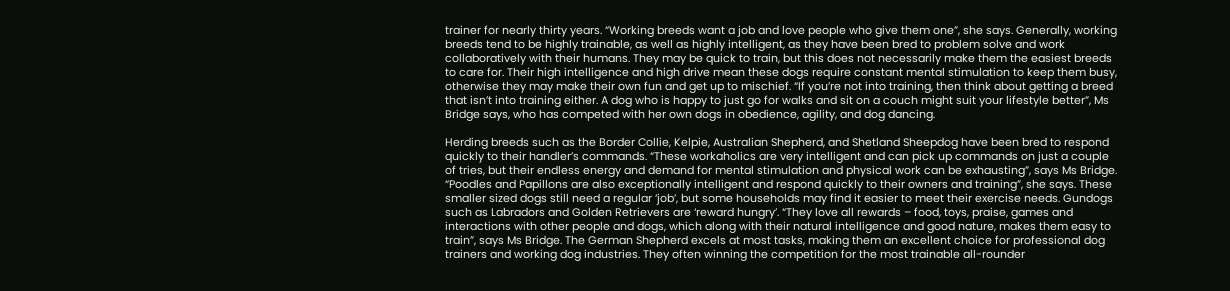trainer for nearly thirty years. “Working breeds want a job and love people who give them one”, she says. Generally, working breeds tend to be highly trainable, as well as highly intelligent, as they have been bred to problem solve and work collaboratively with their humans. They may be quick to train, but this does not necessarily make them the easiest breeds to care for. Their high intelligence and high drive mean these dogs require constant mental stimulation to keep them busy, otherwise they may make their own fun and get up to mischief. “If you’re not into training, then think about getting a breed that isn’t into training either. A dog who is happy to just go for walks and sit on a couch might suit your lifestyle better”, Ms Bridge says, who has competed with her own dogs in obedience, agility, and dog dancing.

Herding breeds such as the Border Collie, Kelpie, Australian Shepherd, and Shetland Sheepdog have been bred to respond quickly to their handler’s commands. “These workaholics are very intelligent and can pick up commands on just a couple of tries, but their endless energy and demand for mental stimulation and physical work can be exhausting”, says Ms Bridge. “Poodles and Papillons are also exceptionally intelligent and respond quickly to their owners and training”, she says. These smaller sized dogs still need a regular ‘job’, but some households may find it easier to meet their exercise needs. Gundogs such as Labradors and Golden Retrievers are ‘reward hungry’. “They love all rewards – food, toys, praise, games and interactions with other people and dogs, which along with their natural intelligence and good nature, makes them easy to train”, says Ms Bridge. The German Shepherd excels at most tasks, making them an excellent choice for professional dog trainers and working dog industries. They often winning the competition for the most trainable all-rounder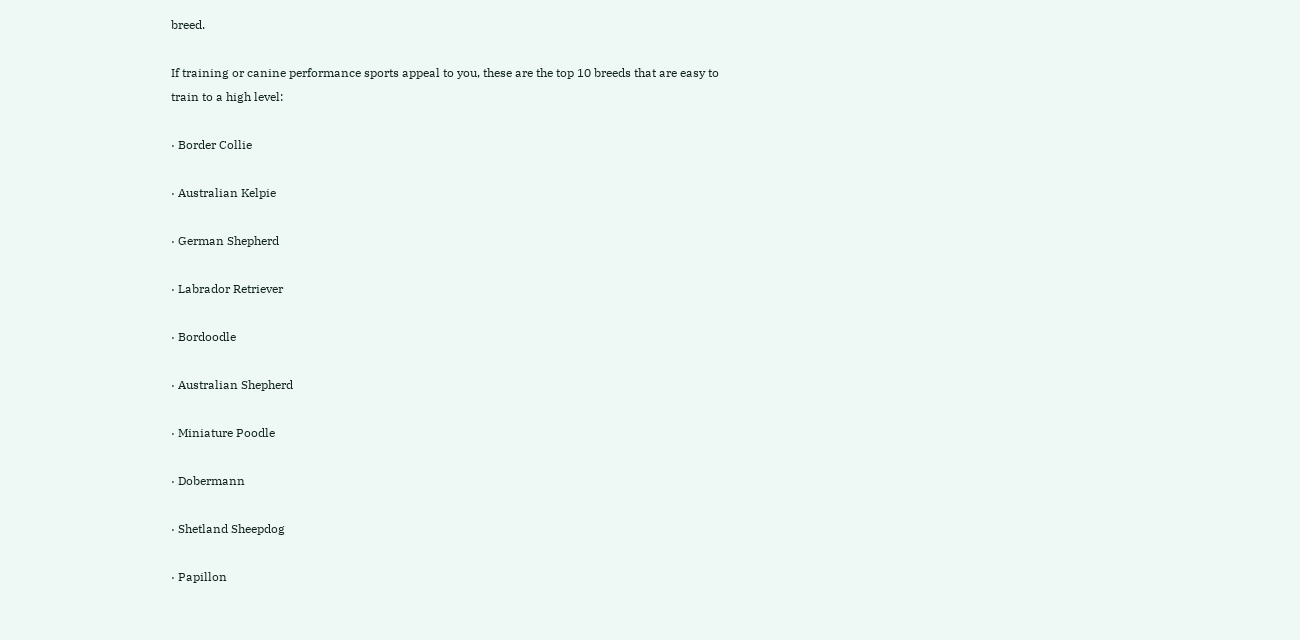breed.

If training or canine performance sports appeal to you, these are the top 10 breeds that are easy to train to a high level:

· Border Collie

· Australian Kelpie

· German Shepherd

· Labrador Retriever

· Bordoodle

· Australian Shepherd

· Miniature Poodle

· Dobermann

· Shetland Sheepdog

· Papillon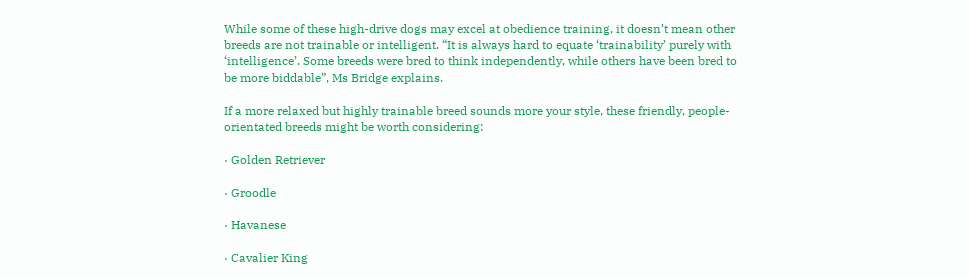While some of these high-drive dogs may excel at obedience training, it doesn’t mean other breeds are not trainable or intelligent. “It is always hard to equate ‘trainability’ purely with ‘intelligence’. Some breeds were bred to think independently, while others have been bred to be more biddable”, Ms Bridge explains.

If a more relaxed but highly trainable breed sounds more your style, these friendly, people-orientated breeds might be worth considering:

· Golden Retriever

· Groodle

· Havanese

· Cavalier King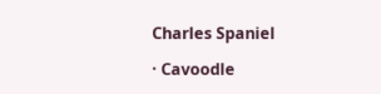Charles Spaniel

· Cavoodle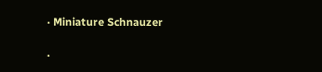· Miniature Schnauzer

·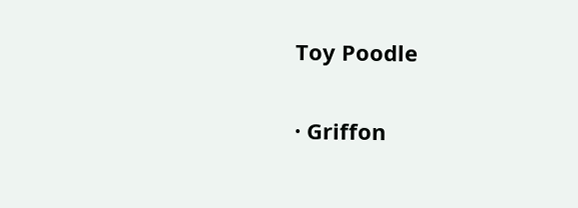Toy Poodle

· Griffon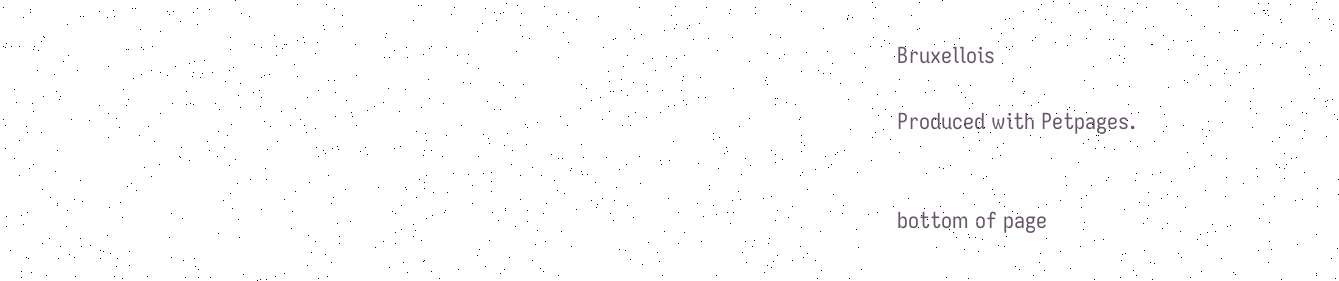Bruxellois

Produced with Petpages.


bottom of page